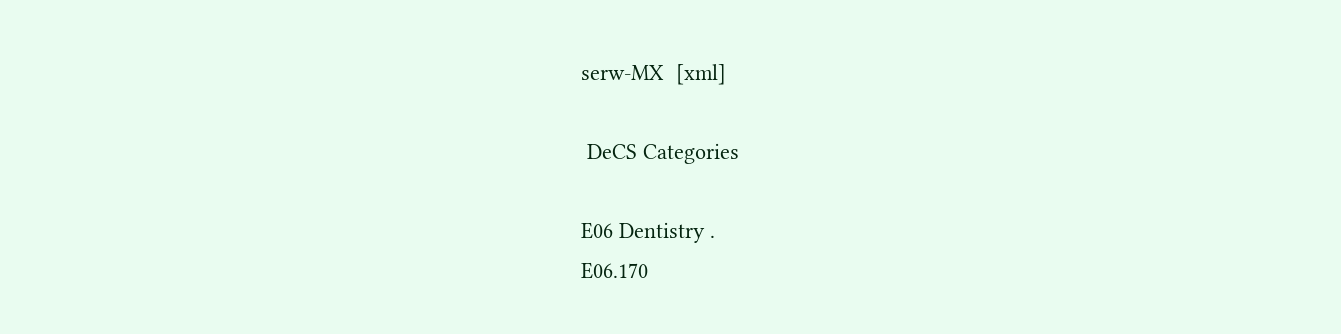serw-MX  [xml]

 DeCS Categories

E06 Dentistry .
E06.170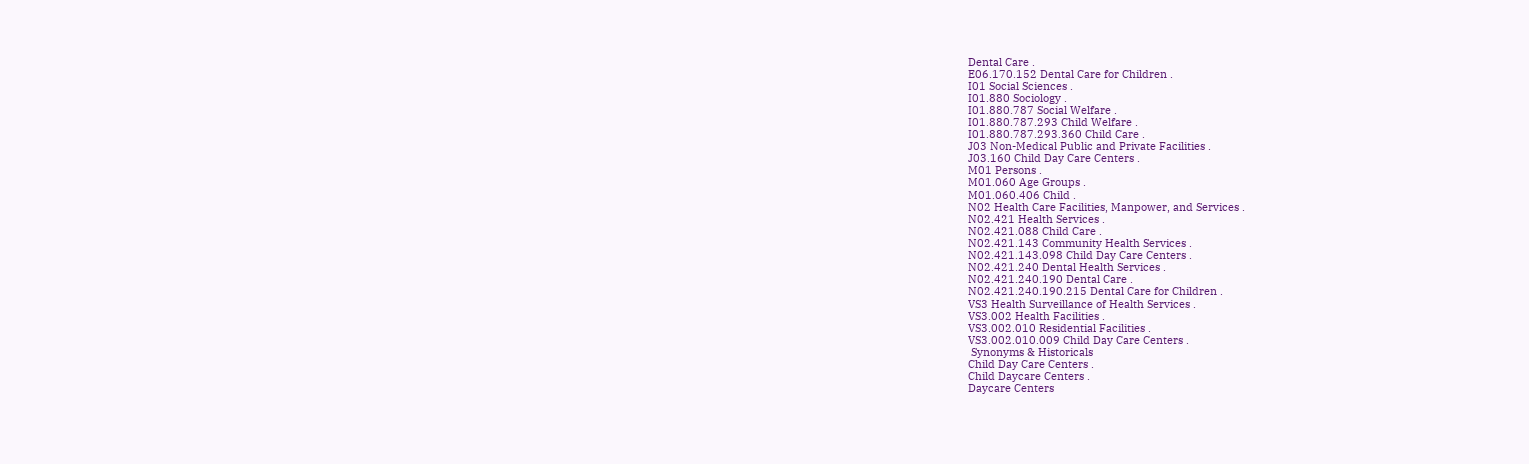Dental Care .
E06.170.152 Dental Care for Children .
I01 Social Sciences .
I01.880 Sociology .
I01.880.787 Social Welfare .
I01.880.787.293 Child Welfare .
I01.880.787.293.360 Child Care .
J03 Non-Medical Public and Private Facilities .
J03.160 Child Day Care Centers .
M01 Persons .
M01.060 Age Groups .
M01.060.406 Child .
N02 Health Care Facilities, Manpower, and Services .
N02.421 Health Services .
N02.421.088 Child Care .
N02.421.143 Community Health Services .
N02.421.143.098 Child Day Care Centers .
N02.421.240 Dental Health Services .
N02.421.240.190 Dental Care .
N02.421.240.190.215 Dental Care for Children .
VS3 Health Surveillance of Health Services .
VS3.002 Health Facilities .
VS3.002.010 Residential Facilities .
VS3.002.010.009 Child Day Care Centers .
 Synonyms & Historicals
Child Day Care Centers .
Child Daycare Centers .
Daycare Centers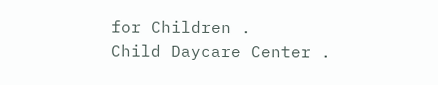for Children .
Child Daycare Center .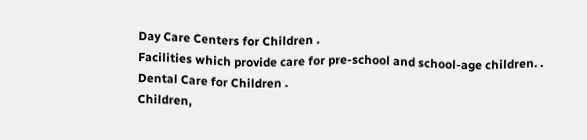Day Care Centers for Children .
Facilities which provide care for pre-school and school-age children. .
Dental Care for Children .
Children,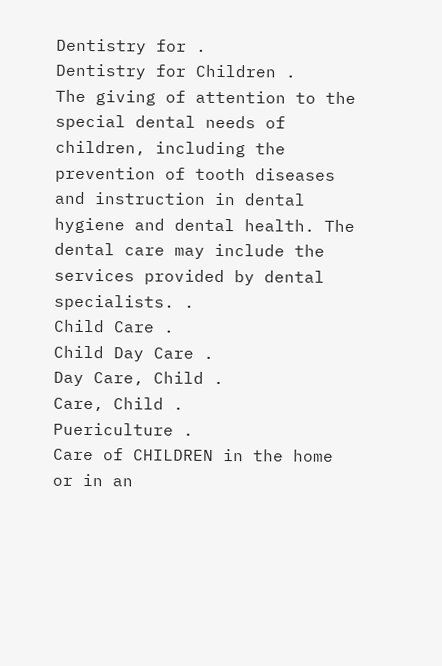Dentistry for .
Dentistry for Children .
The giving of attention to the special dental needs of children, including the prevention of tooth diseases and instruction in dental hygiene and dental health. The dental care may include the services provided by dental specialists. .
Child Care .
Child Day Care .
Day Care, Child .
Care, Child .
Puericulture .
Care of CHILDREN in the home or in an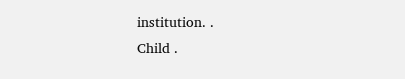institution. .
Child .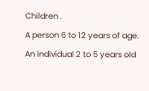Children .
A person 6 to 12 years of age. An individual 2 to 5 years old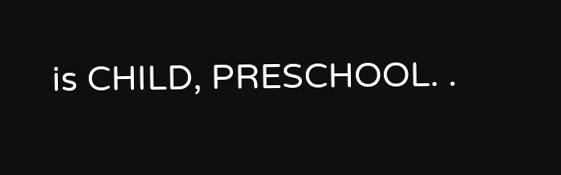is CHILD, PRESCHOOL. .